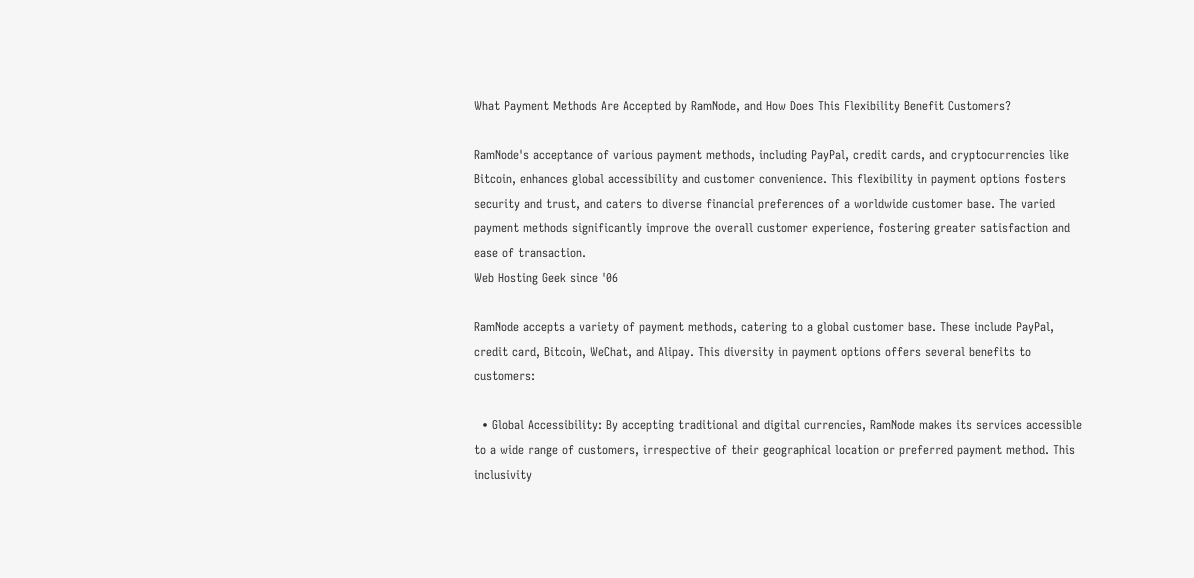What Payment Methods Are Accepted by RamNode, and How Does This Flexibility Benefit Customers?

RamNode's acceptance of various payment methods, including PayPal, credit cards, and cryptocurrencies like Bitcoin, enhances global accessibility and customer convenience. This flexibility in payment options fosters security and trust, and caters to diverse financial preferences of a worldwide customer base. The varied payment methods significantly improve the overall customer experience, fostering greater satisfaction and ease of transaction.
Web Hosting Geek since '06

RamNode accepts a variety of payment methods, catering to a global customer base. These include PayPal, credit card, Bitcoin, WeChat, and Alipay. This diversity in payment options offers several benefits to customers:

  • Global Accessibility: By accepting traditional and digital currencies, RamNode makes its services accessible to a wide range of customers, irrespective of their geographical location or preferred payment method. This inclusivity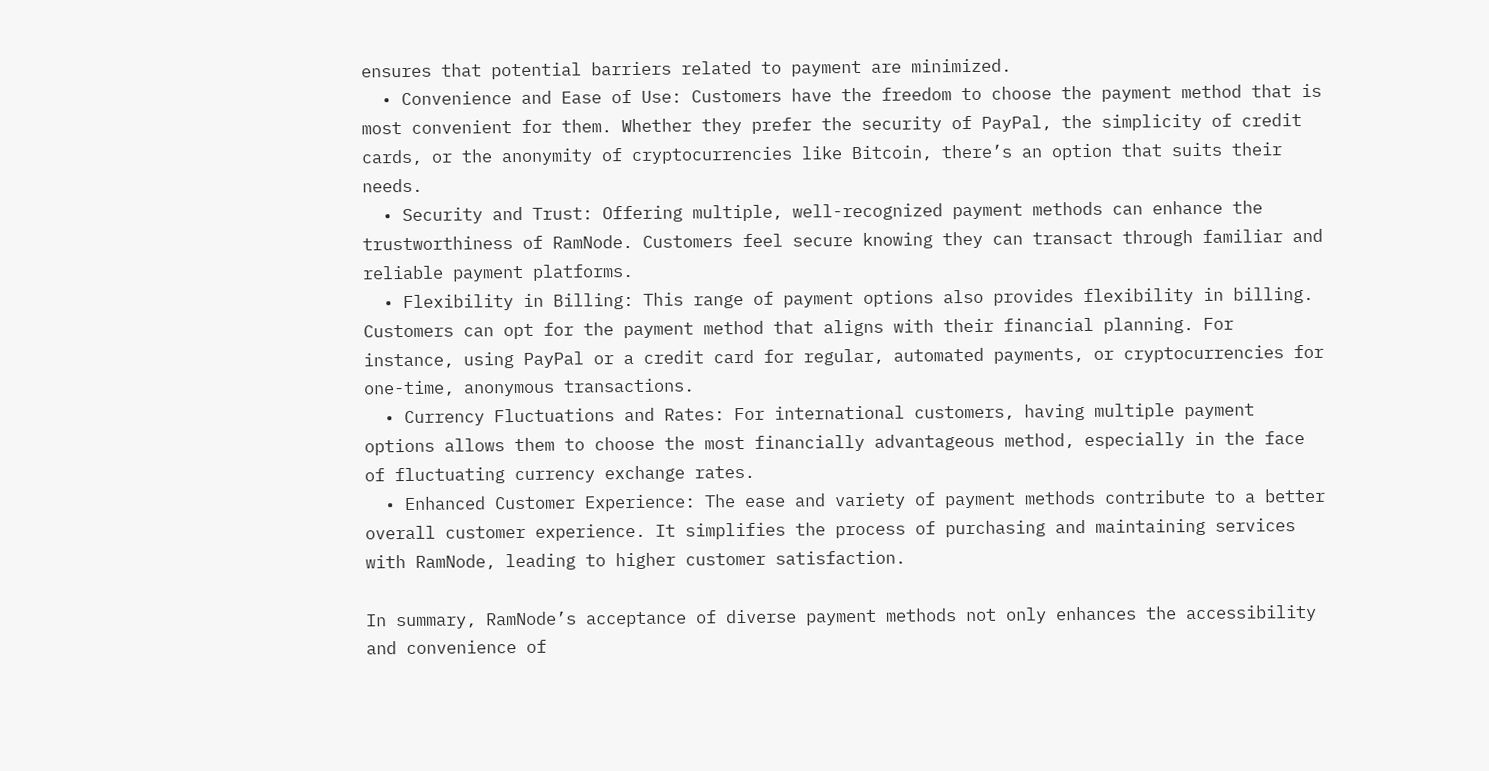ensures that potential barriers related to payment are minimized.
  • Convenience and Ease of Use: Customers have the freedom to choose the payment method that is most convenient for them. Whether they prefer the security of PayPal, the simplicity of credit cards, or the anonymity of cryptocurrencies like Bitcoin, there’s an option that suits their needs.
  • Security and Trust: Offering multiple, well-recognized payment methods can enhance the trustworthiness of RamNode. Customers feel secure knowing they can transact through familiar and reliable payment platforms.
  • Flexibility in Billing: This range of payment options also provides flexibility in billing. Customers can opt for the payment method that aligns with their financial planning. For instance, using PayPal or a credit card for regular, automated payments, or cryptocurrencies for one-time, anonymous transactions.
  • Currency Fluctuations and Rates: For international customers, having multiple payment options allows them to choose the most financially advantageous method, especially in the face of fluctuating currency exchange rates.
  • Enhanced Customer Experience: The ease and variety of payment methods contribute to a better overall customer experience. It simplifies the process of purchasing and maintaining services with RamNode, leading to higher customer satisfaction.

In summary, RamNode’s acceptance of diverse payment methods not only enhances the accessibility and convenience of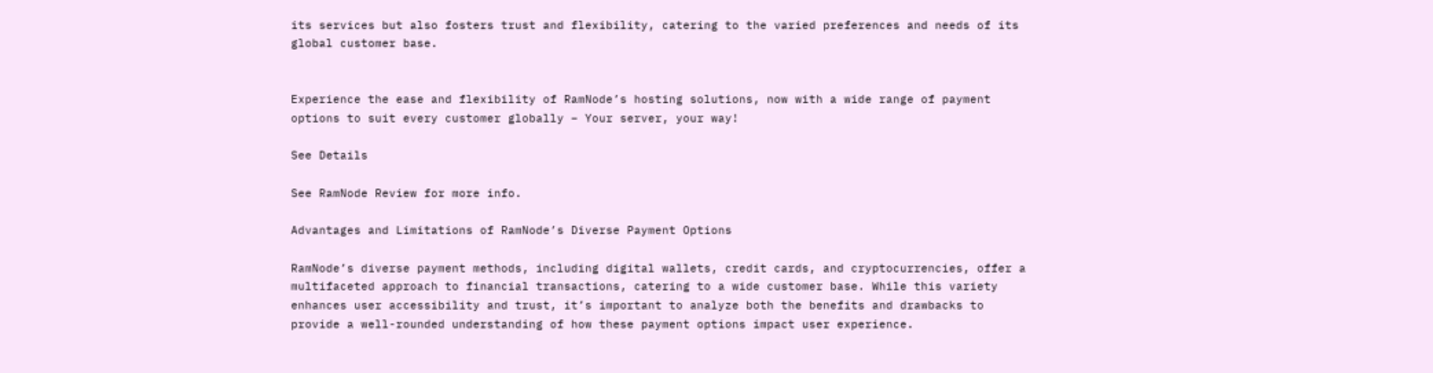its services but also fosters trust and flexibility, catering to the varied preferences and needs of its global customer base.


Experience the ease and flexibility of RamNode’s hosting solutions, now with a wide range of payment options to suit every customer globally – Your server, your way!

See Details

See RamNode Review for more info.

Advantages and Limitations of RamNode’s Diverse Payment Options

RamNode’s diverse payment methods, including digital wallets, credit cards, and cryptocurrencies, offer a multifaceted approach to financial transactions, catering to a wide customer base. While this variety enhances user accessibility and trust, it’s important to analyze both the benefits and drawbacks to provide a well-rounded understanding of how these payment options impact user experience.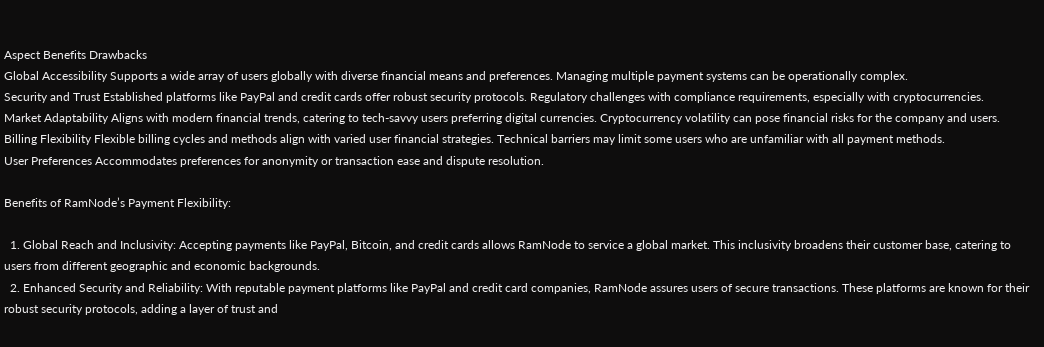Aspect Benefits Drawbacks
Global Accessibility Supports a wide array of users globally with diverse financial means and preferences. Managing multiple payment systems can be operationally complex.
Security and Trust Established platforms like PayPal and credit cards offer robust security protocols. Regulatory challenges with compliance requirements, especially with cryptocurrencies.
Market Adaptability Aligns with modern financial trends, catering to tech-savvy users preferring digital currencies. Cryptocurrency volatility can pose financial risks for the company and users.
Billing Flexibility Flexible billing cycles and methods align with varied user financial strategies. Technical barriers may limit some users who are unfamiliar with all payment methods.
User Preferences Accommodates preferences for anonymity or transaction ease and dispute resolution.

Benefits of RamNode’s Payment Flexibility:

  1. Global Reach and Inclusivity: Accepting payments like PayPal, Bitcoin, and credit cards allows RamNode to service a global market. This inclusivity broadens their customer base, catering to users from different geographic and economic backgrounds.
  2. Enhanced Security and Reliability: With reputable payment platforms like PayPal and credit card companies, RamNode assures users of secure transactions. These platforms are known for their robust security protocols, adding a layer of trust and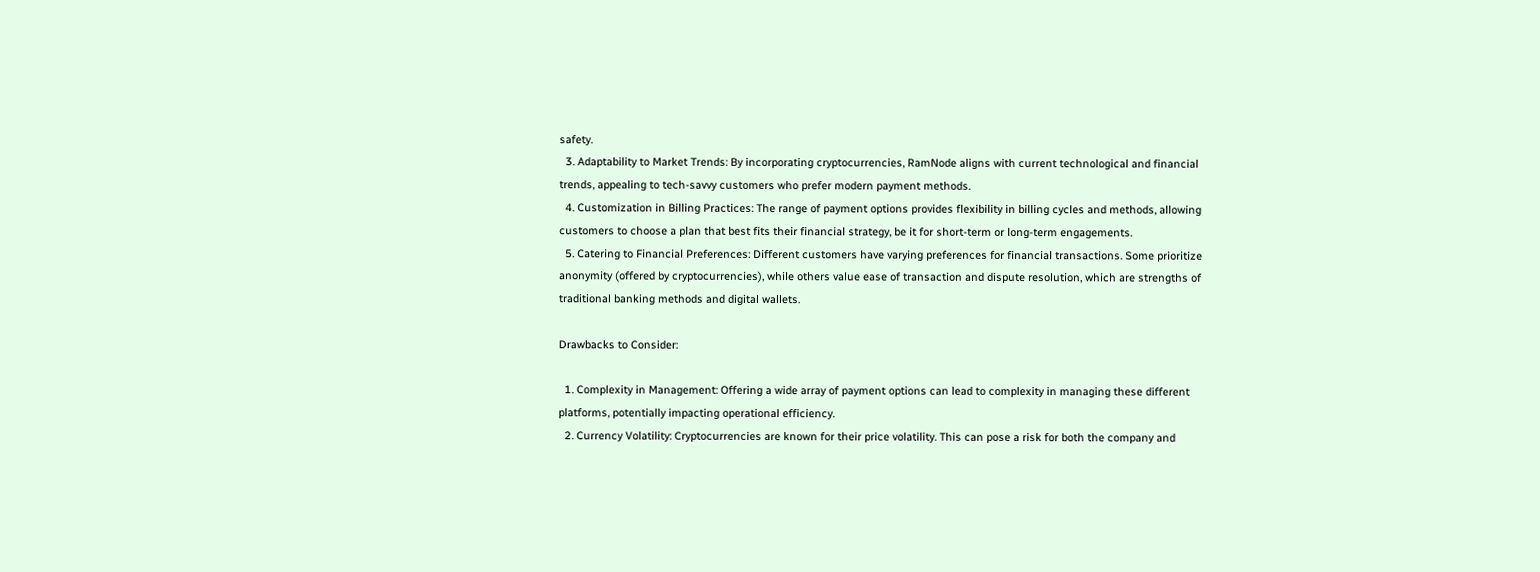safety.
  3. Adaptability to Market Trends: By incorporating cryptocurrencies, RamNode aligns with current technological and financial trends, appealing to tech-savvy customers who prefer modern payment methods.
  4. Customization in Billing Practices: The range of payment options provides flexibility in billing cycles and methods, allowing customers to choose a plan that best fits their financial strategy, be it for short-term or long-term engagements.
  5. Catering to Financial Preferences: Different customers have varying preferences for financial transactions. Some prioritize anonymity (offered by cryptocurrencies), while others value ease of transaction and dispute resolution, which are strengths of traditional banking methods and digital wallets.

Drawbacks to Consider:

  1. Complexity in Management: Offering a wide array of payment options can lead to complexity in managing these different platforms, potentially impacting operational efficiency.
  2. Currency Volatility: Cryptocurrencies are known for their price volatility. This can pose a risk for both the company and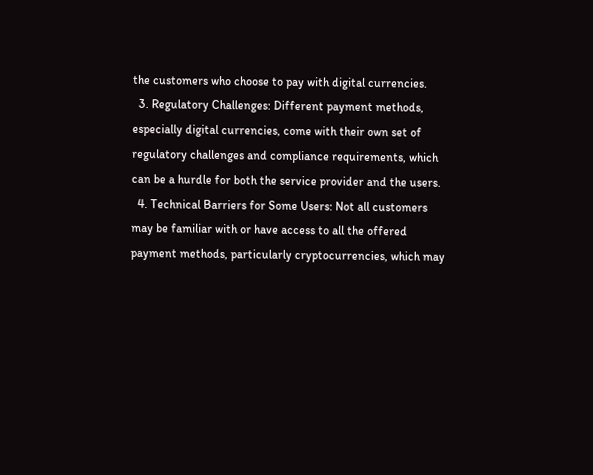the customers who choose to pay with digital currencies.
  3. Regulatory Challenges: Different payment methods, especially digital currencies, come with their own set of regulatory challenges and compliance requirements, which can be a hurdle for both the service provider and the users.
  4. Technical Barriers for Some Users: Not all customers may be familiar with or have access to all the offered payment methods, particularly cryptocurrencies, which may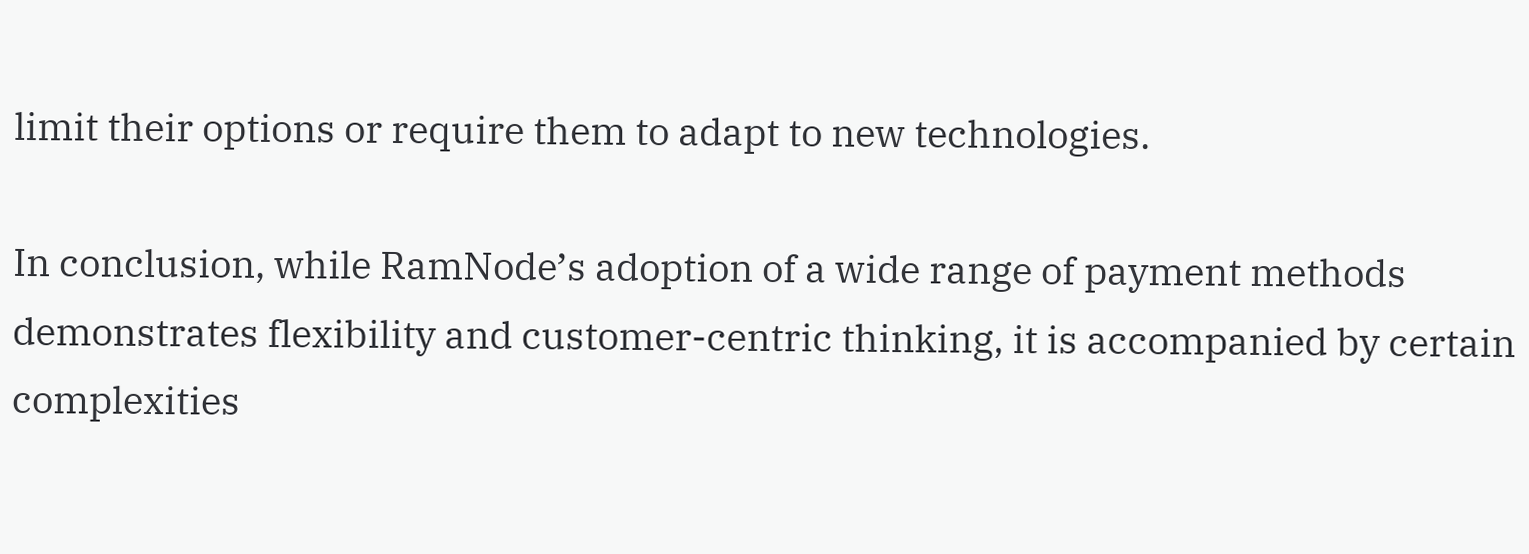limit their options or require them to adapt to new technologies.

In conclusion, while RamNode’s adoption of a wide range of payment methods demonstrates flexibility and customer-centric thinking, it is accompanied by certain complexities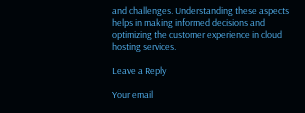and challenges. Understanding these aspects helps in making informed decisions and optimizing the customer experience in cloud hosting services.

Leave a Reply

Your email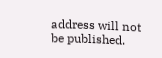address will not be published.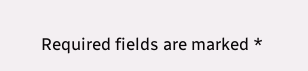Required fields are marked *